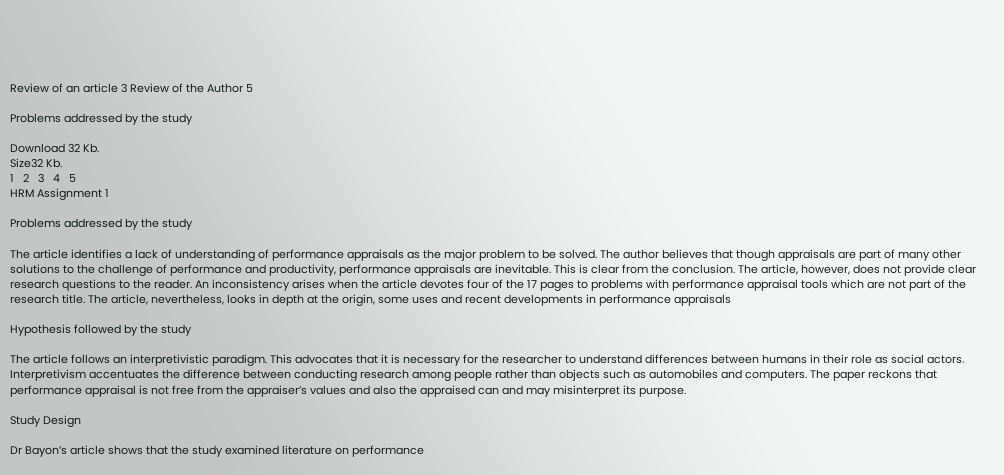Review of an article 3 Review of the Author 5

Problems addressed by the study

Download 32 Kb.
Size32 Kb.
1   2   3   4   5
HRM Assignment 1

Problems addressed by the study

The article identifies a lack of understanding of performance appraisals as the major problem to be solved. The author believes that though appraisals are part of many other solutions to the challenge of performance and productivity, performance appraisals are inevitable. This is clear from the conclusion. The article, however, does not provide clear research questions to the reader. An inconsistency arises when the article devotes four of the 17 pages to problems with performance appraisal tools which are not part of the research title. The article, nevertheless, looks in depth at the origin, some uses and recent developments in performance appraisals

Hypothesis followed by the study

The article follows an interpretivistic paradigm. This advocates that it is necessary for the researcher to understand differences between humans in their role as social actors. Interpretivism accentuates the difference between conducting research among people rather than objects such as automobiles and computers. The paper reckons that performance appraisal is not free from the appraiser’s values and also the appraised can and may misinterpret its purpose.

Study Design

Dr Bayon’s article shows that the study examined literature on performance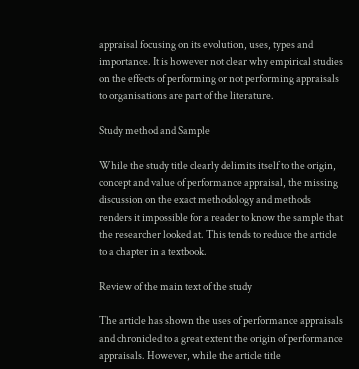appraisal focusing on its evolution, uses, types and importance. It is however not clear why empirical studies on the effects of performing or not performing appraisals to organisations are part of the literature.

Study method and Sample

While the study title clearly delimits itself to the origin, concept and value of performance appraisal, the missing discussion on the exact methodology and methods renders it impossible for a reader to know the sample that the researcher looked at. This tends to reduce the article to a chapter in a textbook.

Review of the main text of the study

The article has shown the uses of performance appraisals and chronicled to a great extent the origin of performance appraisals. However, while the article title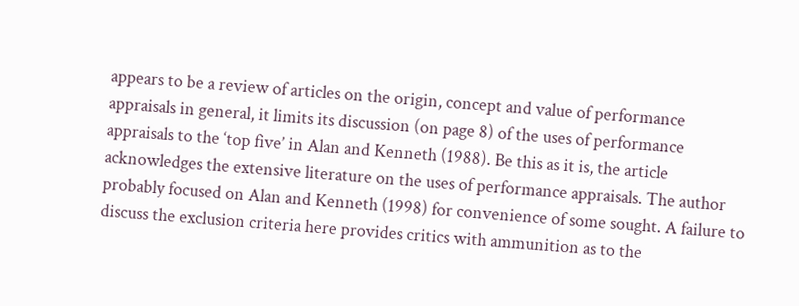appears to be a review of articles on the origin, concept and value of performance appraisals in general, it limits its discussion (on page 8) of the uses of performance appraisals to the ‘top five’ in Alan and Kenneth (1988). Be this as it is, the article acknowledges the extensive literature on the uses of performance appraisals. The author probably focused on Alan and Kenneth (1998) for convenience of some sought. A failure to discuss the exclusion criteria here provides critics with ammunition as to the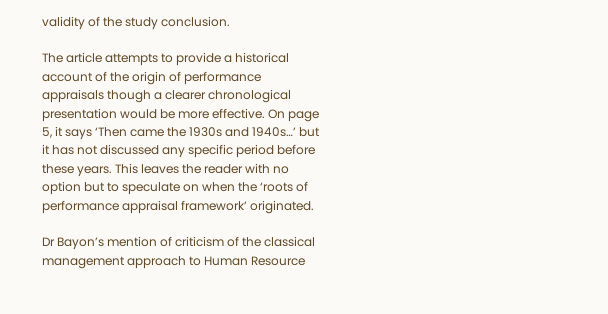validity of the study conclusion.

The article attempts to provide a historical account of the origin of performance appraisals though a clearer chronological presentation would be more effective. On page 5, it says ‘Then came the 1930s and 1940s…’ but it has not discussed any specific period before these years. This leaves the reader with no option but to speculate on when the ‘roots of performance appraisal framework’ originated.

Dr Bayon’s mention of criticism of the classical management approach to Human Resource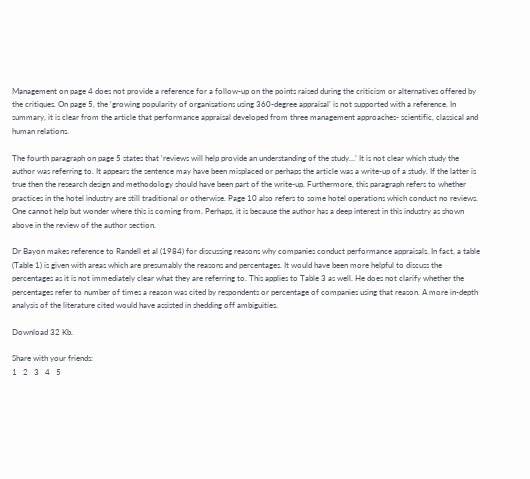Management on page 4 does not provide a reference for a follow-up on the points raised during the criticism or alternatives offered by the critiques. On page 5, the ‘growing popularity of organisations using 360-degree appraisal’ is not supported with a reference. In summary, it is clear from the article that performance appraisal developed from three management approaches- scientific, classical and human relations.

The fourth paragraph on page 5 states that ‘reviews will help provide an understanding of the study…’ It is not clear which study the author was referring to. It appears the sentence may have been misplaced or perhaps the article was a write-up of a study. If the latter is true then the research design and methodology should have been part of the write-up. Furthermore, this paragraph refers to whether practices in the hotel industry are still traditional or otherwise. Page 10 also refers to some hotel operations which conduct no reviews. One cannot help but wonder where this is coming from. Perhaps, it is because the author has a deep interest in this industry as shown above in the review of the author section.

Dr Bayon makes reference to Randell et al (1984) for discussing reasons why companies conduct performance appraisals. In fact, a table (Table 1) is given with areas which are presumably the reasons and percentages. It would have been more helpful to discuss the percentages as it is not immediately clear what they are referring to. This applies to Table 3 as well. He does not clarify whether the percentages refer to number of times a reason was cited by respondents or percentage of companies using that reason. A more in-depth analysis of the literature cited would have assisted in shedding off ambiguities.

Download 32 Kb.

Share with your friends:
1   2   3   4   5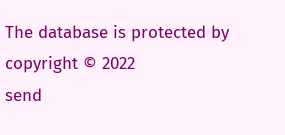The database is protected by copyright © 2022
send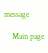message

    Main page